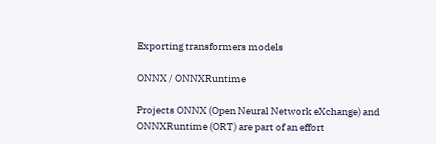Exporting transformers models

ONNX / ONNXRuntime

Projects ONNX (Open Neural Network eXchange) and ONNXRuntime (ORT) are part of an effort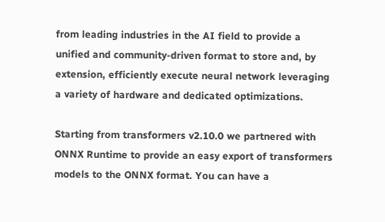from leading industries in the AI field to provide a unified and community-driven format to store and, by extension, efficiently execute neural network leveraging a variety of hardware and dedicated optimizations.

Starting from transformers v2.10.0 we partnered with ONNX Runtime to provide an easy export of transformers models to the ONNX format. You can have a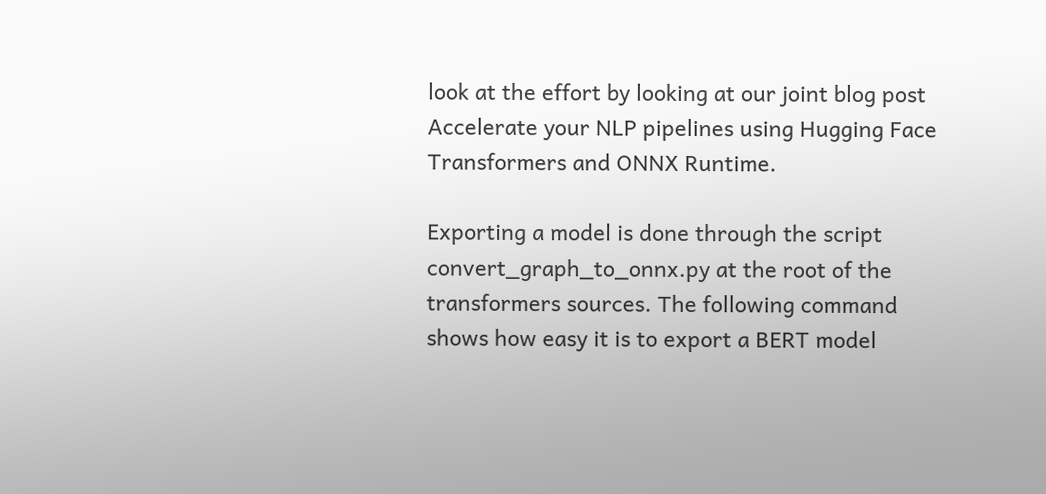look at the effort by looking at our joint blog post Accelerate your NLP pipelines using Hugging Face Transformers and ONNX Runtime.

Exporting a model is done through the script convert_graph_to_onnx.py at the root of the transformers sources. The following command shows how easy it is to export a BERT model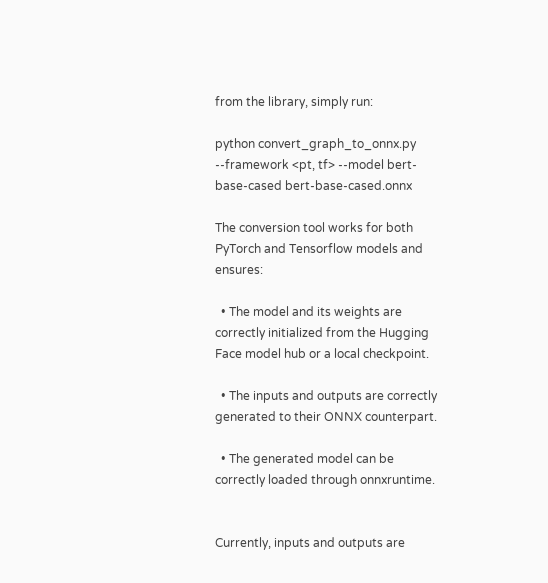from the library, simply run:

python convert_graph_to_onnx.py --framework <pt, tf> --model bert-base-cased bert-base-cased.onnx

The conversion tool works for both PyTorch and Tensorflow models and ensures:

  • The model and its weights are correctly initialized from the Hugging Face model hub or a local checkpoint.

  • The inputs and outputs are correctly generated to their ONNX counterpart.

  • The generated model can be correctly loaded through onnxruntime.


Currently, inputs and outputs are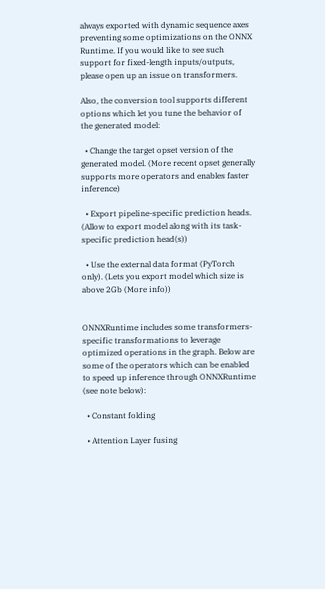always exported with dynamic sequence axes preventing some optimizations on the ONNX Runtime. If you would like to see such support for fixed-length inputs/outputs, please open up an issue on transformers.

Also, the conversion tool supports different options which let you tune the behavior of the generated model:

  • Change the target opset version of the generated model. (More recent opset generally supports more operators and enables faster inference)

  • Export pipeline-specific prediction heads. (Allow to export model along with its task-specific prediction head(s))

  • Use the external data format (PyTorch only). (Lets you export model which size is above 2Gb (More info))


ONNXRuntime includes some transformers-specific transformations to leverage optimized operations in the graph. Below are some of the operators which can be enabled to speed up inference through ONNXRuntime (see note below):

  • Constant folding

  • Attention Layer fusing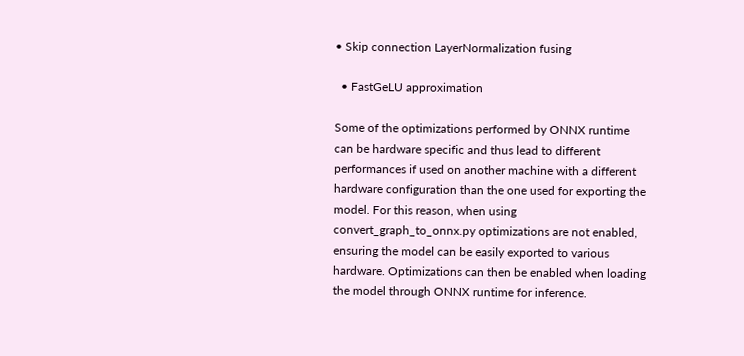• Skip connection LayerNormalization fusing

  • FastGeLU approximation

Some of the optimizations performed by ONNX runtime can be hardware specific and thus lead to different performances if used on another machine with a different hardware configuration than the one used for exporting the model. For this reason, when using convert_graph_to_onnx.py optimizations are not enabled, ensuring the model can be easily exported to various hardware. Optimizations can then be enabled when loading the model through ONNX runtime for inference.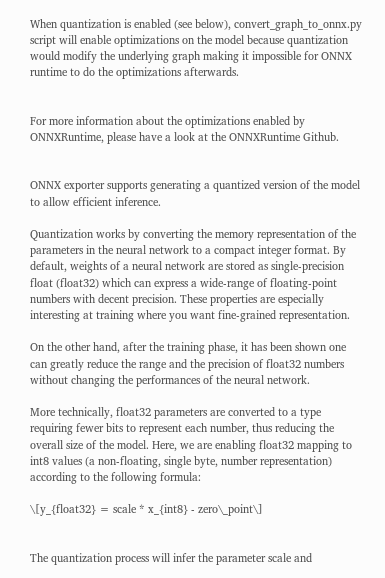When quantization is enabled (see below), convert_graph_to_onnx.py script will enable optimizations on the model because quantization would modify the underlying graph making it impossible for ONNX runtime to do the optimizations afterwards.


For more information about the optimizations enabled by ONNXRuntime, please have a look at the ONNXRuntime Github.


ONNX exporter supports generating a quantized version of the model to allow efficient inference.

Quantization works by converting the memory representation of the parameters in the neural network to a compact integer format. By default, weights of a neural network are stored as single-precision float (float32) which can express a wide-range of floating-point numbers with decent precision. These properties are especially interesting at training where you want fine-grained representation.

On the other hand, after the training phase, it has been shown one can greatly reduce the range and the precision of float32 numbers without changing the performances of the neural network.

More technically, float32 parameters are converted to a type requiring fewer bits to represent each number, thus reducing the overall size of the model. Here, we are enabling float32 mapping to int8 values (a non-floating, single byte, number representation) according to the following formula:

\[y_{float32} = scale * x_{int8} - zero\_point\]


The quantization process will infer the parameter scale and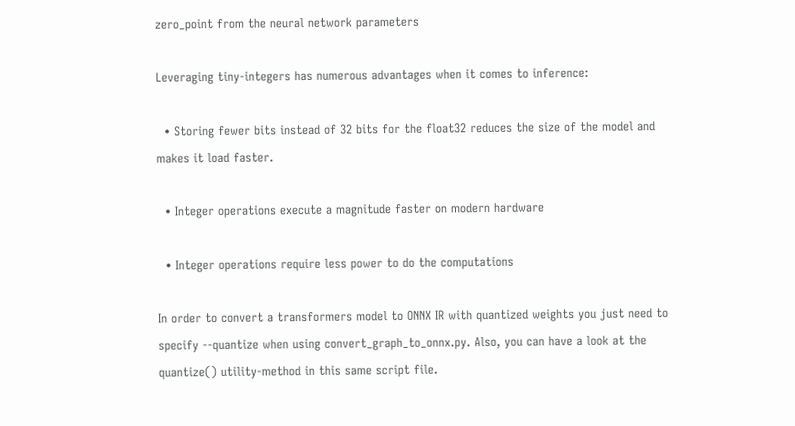zero_point from the neural network parameters

Leveraging tiny-integers has numerous advantages when it comes to inference:

  • Storing fewer bits instead of 32 bits for the float32 reduces the size of the model and makes it load faster.

  • Integer operations execute a magnitude faster on modern hardware

  • Integer operations require less power to do the computations

In order to convert a transformers model to ONNX IR with quantized weights you just need to specify --quantize when using convert_graph_to_onnx.py. Also, you can have a look at the quantize() utility-method in this same script file.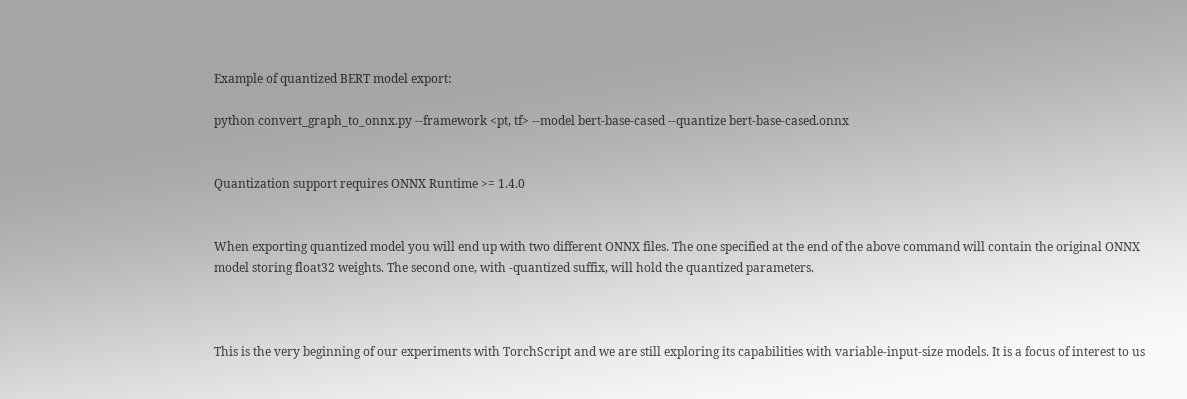Example of quantized BERT model export:

python convert_graph_to_onnx.py --framework <pt, tf> --model bert-base-cased --quantize bert-base-cased.onnx


Quantization support requires ONNX Runtime >= 1.4.0


When exporting quantized model you will end up with two different ONNX files. The one specified at the end of the above command will contain the original ONNX model storing float32 weights. The second one, with -quantized suffix, will hold the quantized parameters.



This is the very beginning of our experiments with TorchScript and we are still exploring its capabilities with variable-input-size models. It is a focus of interest to us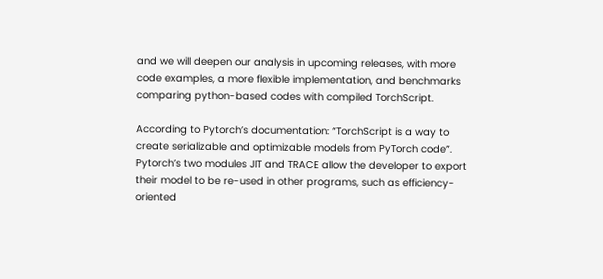and we will deepen our analysis in upcoming releases, with more code examples, a more flexible implementation, and benchmarks comparing python-based codes with compiled TorchScript.

According to Pytorch’s documentation: “TorchScript is a way to create serializable and optimizable models from PyTorch code”. Pytorch’s two modules JIT and TRACE allow the developer to export their model to be re-used in other programs, such as efficiency-oriented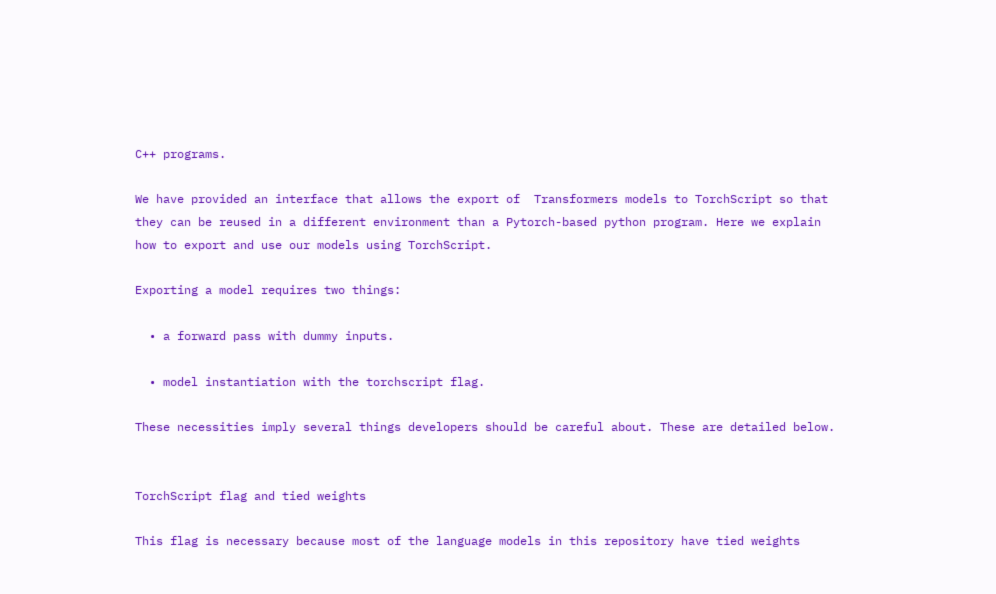C++ programs.

We have provided an interface that allows the export of  Transformers models to TorchScript so that they can be reused in a different environment than a Pytorch-based python program. Here we explain how to export and use our models using TorchScript.

Exporting a model requires two things:

  • a forward pass with dummy inputs.

  • model instantiation with the torchscript flag.

These necessities imply several things developers should be careful about. These are detailed below.


TorchScript flag and tied weights

This flag is necessary because most of the language models in this repository have tied weights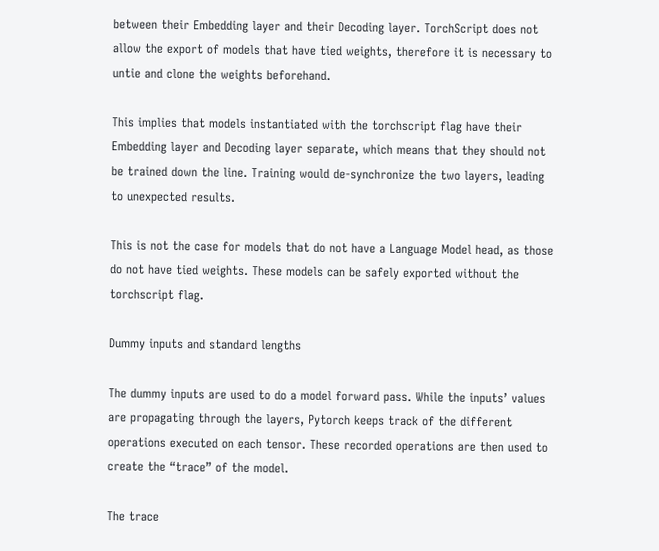between their Embedding layer and their Decoding layer. TorchScript does not allow the export of models that have tied weights, therefore it is necessary to untie and clone the weights beforehand.

This implies that models instantiated with the torchscript flag have their Embedding layer and Decoding layer separate, which means that they should not be trained down the line. Training would de-synchronize the two layers, leading to unexpected results.

This is not the case for models that do not have a Language Model head, as those do not have tied weights. These models can be safely exported without the torchscript flag.

Dummy inputs and standard lengths

The dummy inputs are used to do a model forward pass. While the inputs’ values are propagating through the layers, Pytorch keeps track of the different operations executed on each tensor. These recorded operations are then used to create the “trace” of the model.

The trace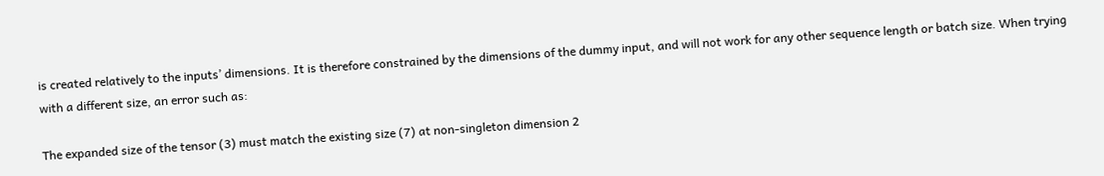is created relatively to the inputs’ dimensions. It is therefore constrained by the dimensions of the dummy input, and will not work for any other sequence length or batch size. When trying with a different size, an error such as:

The expanded size of the tensor (3) must match the existing size (7) at non-singleton dimension 2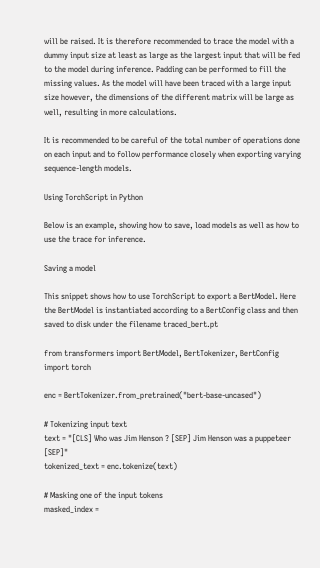will be raised. It is therefore recommended to trace the model with a dummy input size at least as large as the largest input that will be fed to the model during inference. Padding can be performed to fill the missing values. As the model will have been traced with a large input size however, the dimensions of the different matrix will be large as well, resulting in more calculations.

It is recommended to be careful of the total number of operations done on each input and to follow performance closely when exporting varying sequence-length models.

Using TorchScript in Python

Below is an example, showing how to save, load models as well as how to use the trace for inference.

Saving a model

This snippet shows how to use TorchScript to export a BertModel. Here the BertModel is instantiated according to a BertConfig class and then saved to disk under the filename traced_bert.pt

from transformers import BertModel, BertTokenizer, BertConfig
import torch

enc = BertTokenizer.from_pretrained("bert-base-uncased")

# Tokenizing input text
text = "[CLS] Who was Jim Henson ? [SEP] Jim Henson was a puppeteer [SEP]"
tokenized_text = enc.tokenize(text)

# Masking one of the input tokens
masked_index =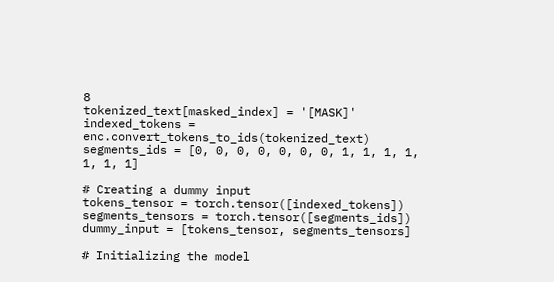8
tokenized_text[masked_index] = '[MASK]'
indexed_tokens = enc.convert_tokens_to_ids(tokenized_text)
segments_ids = [0, 0, 0, 0, 0, 0, 0, 1, 1, 1, 1, 1, 1, 1]

# Creating a dummy input
tokens_tensor = torch.tensor([indexed_tokens])
segments_tensors = torch.tensor([segments_ids])
dummy_input = [tokens_tensor, segments_tensors]

# Initializing the model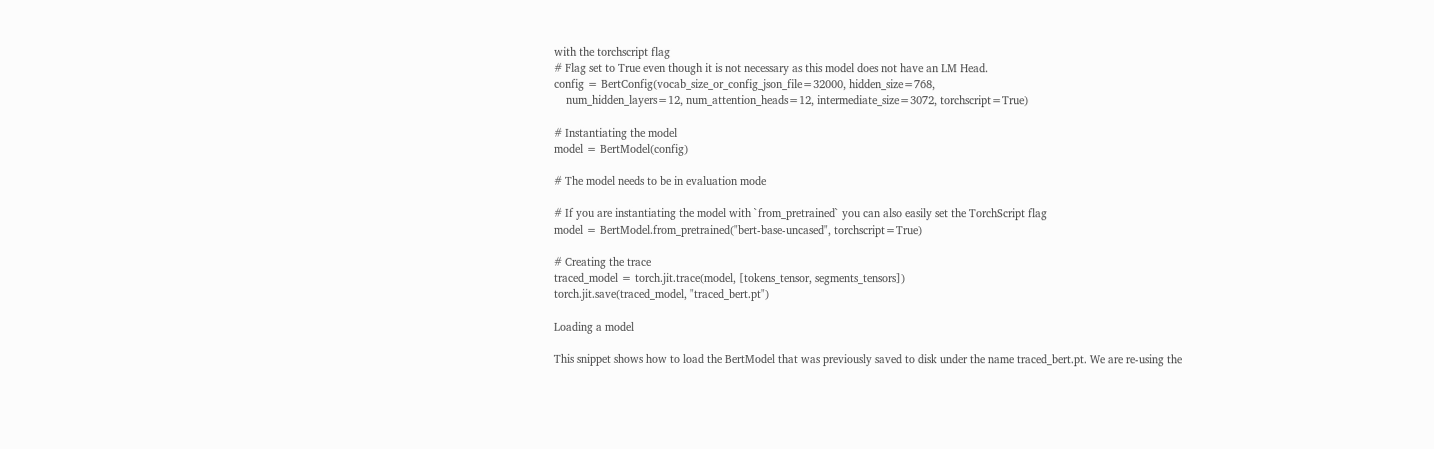with the torchscript flag
# Flag set to True even though it is not necessary as this model does not have an LM Head.
config = BertConfig(vocab_size_or_config_json_file=32000, hidden_size=768,
    num_hidden_layers=12, num_attention_heads=12, intermediate_size=3072, torchscript=True)

# Instantiating the model
model = BertModel(config)

# The model needs to be in evaluation mode

# If you are instantiating the model with `from_pretrained` you can also easily set the TorchScript flag
model = BertModel.from_pretrained("bert-base-uncased", torchscript=True)

# Creating the trace
traced_model = torch.jit.trace(model, [tokens_tensor, segments_tensors])
torch.jit.save(traced_model, "traced_bert.pt")

Loading a model

This snippet shows how to load the BertModel that was previously saved to disk under the name traced_bert.pt. We are re-using the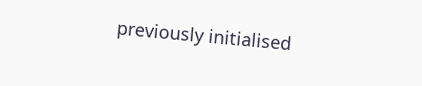previously initialised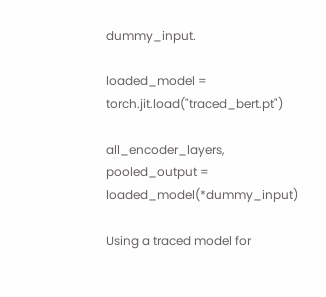dummy_input.

loaded_model = torch.jit.load("traced_bert.pt")

all_encoder_layers, pooled_output = loaded_model(*dummy_input)

Using a traced model for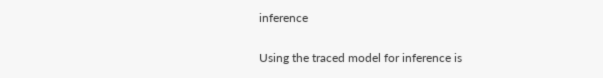inference

Using the traced model for inference is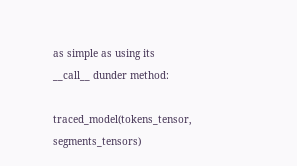as simple as using its __call__ dunder method:

traced_model(tokens_tensor, segments_tensors)